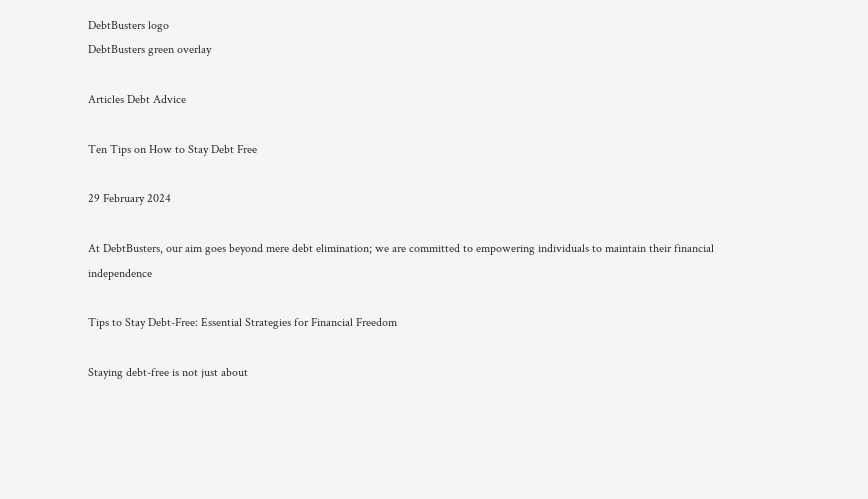DebtBusters logo
DebtBusters green overlay

Articles Debt Advice

Ten Tips on How to Stay Debt Free

29 February 2024

At DebtBusters, our aim goes beyond mere debt elimination; we are committed to empowering individuals to maintain their financial independence

Tips to Stay Debt-Free: Essential Strategies for Financial Freedom

Staying debt-free is not just about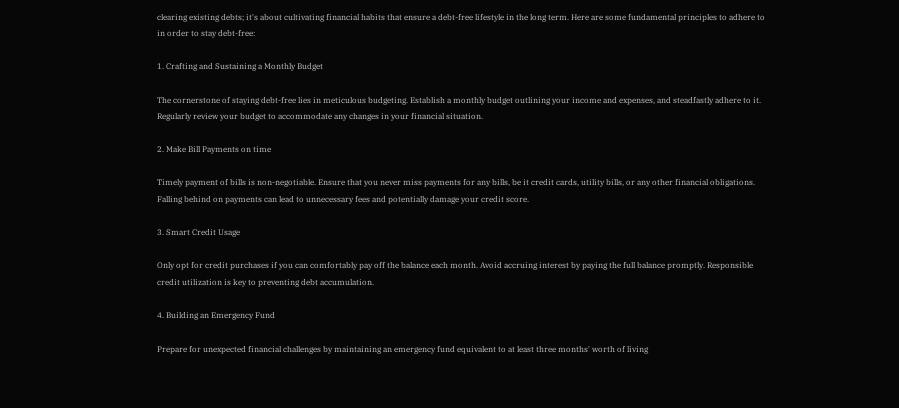clearing existing debts; it's about cultivating financial habits that ensure a debt-free lifestyle in the long term. Here are some fundamental principles to adhere to in order to stay debt-free:

1. Crafting and Sustaining a Monthly Budget

The cornerstone of staying debt-free lies in meticulous budgeting. Establish a monthly budget outlining your income and expenses, and steadfastly adhere to it. Regularly review your budget to accommodate any changes in your financial situation.

2. Make Bill Payments on time

Timely payment of bills is non-negotiable. Ensure that you never miss payments for any bills, be it credit cards, utility bills, or any other financial obligations. Falling behind on payments can lead to unnecessary fees and potentially damage your credit score.

3. Smart Credit Usage

Only opt for credit purchases if you can comfortably pay off the balance each month. Avoid accruing interest by paying the full balance promptly. Responsible credit utilization is key to preventing debt accumulation.

4. Building an Emergency Fund

Prepare for unexpected financial challenges by maintaining an emergency fund equivalent to at least three months' worth of living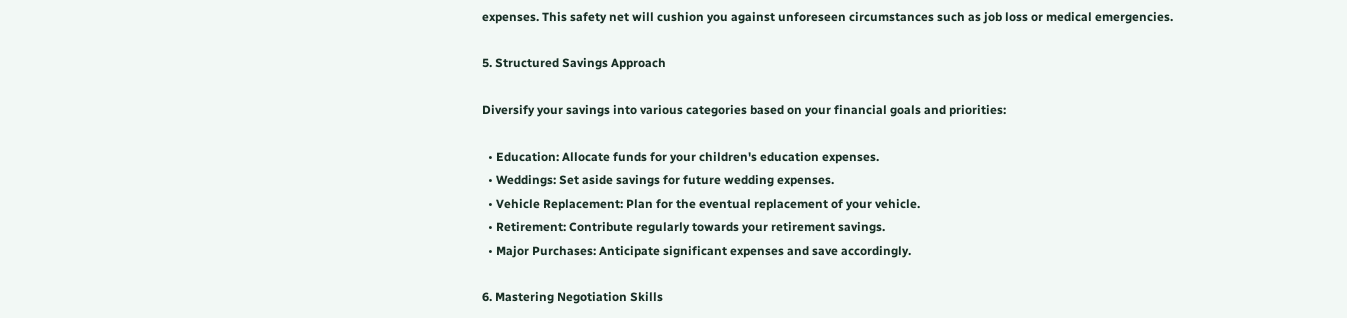expenses. This safety net will cushion you against unforeseen circumstances such as job loss or medical emergencies.

5. Structured Savings Approach

Diversify your savings into various categories based on your financial goals and priorities:

  • Education: Allocate funds for your children's education expenses.
  • Weddings: Set aside savings for future wedding expenses.
  • Vehicle Replacement: Plan for the eventual replacement of your vehicle.
  • Retirement: Contribute regularly towards your retirement savings.
  • Major Purchases: Anticipate significant expenses and save accordingly.

6. Mastering Negotiation Skills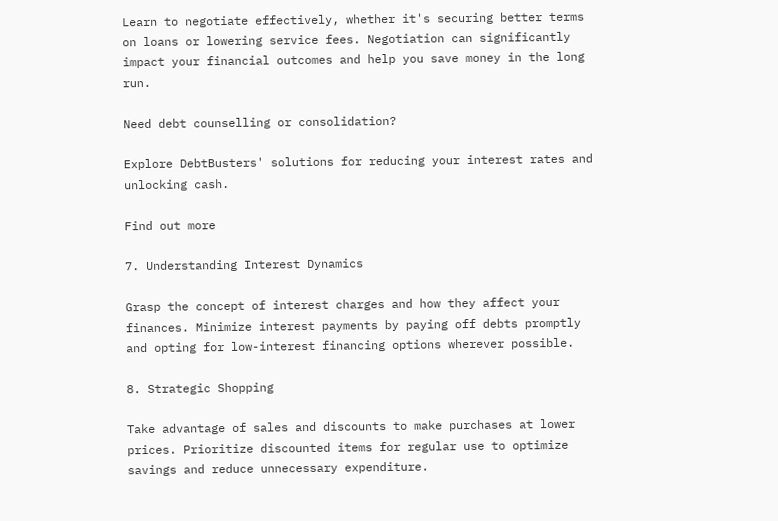Learn to negotiate effectively, whether it's securing better terms on loans or lowering service fees. Negotiation can significantly impact your financial outcomes and help you save money in the long run.

Need debt counselling or consolidation?

Explore DebtBusters' solutions for reducing your interest rates and unlocking cash.

Find out more

7. Understanding Interest Dynamics

Grasp the concept of interest charges and how they affect your finances. Minimize interest payments by paying off debts promptly and opting for low-interest financing options wherever possible.

8. Strategic Shopping

Take advantage of sales and discounts to make purchases at lower prices. Prioritize discounted items for regular use to optimize savings and reduce unnecessary expenditure.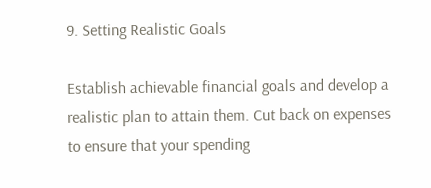9. Setting Realistic Goals

Establish achievable financial goals and develop a realistic plan to attain them. Cut back on expenses to ensure that your spending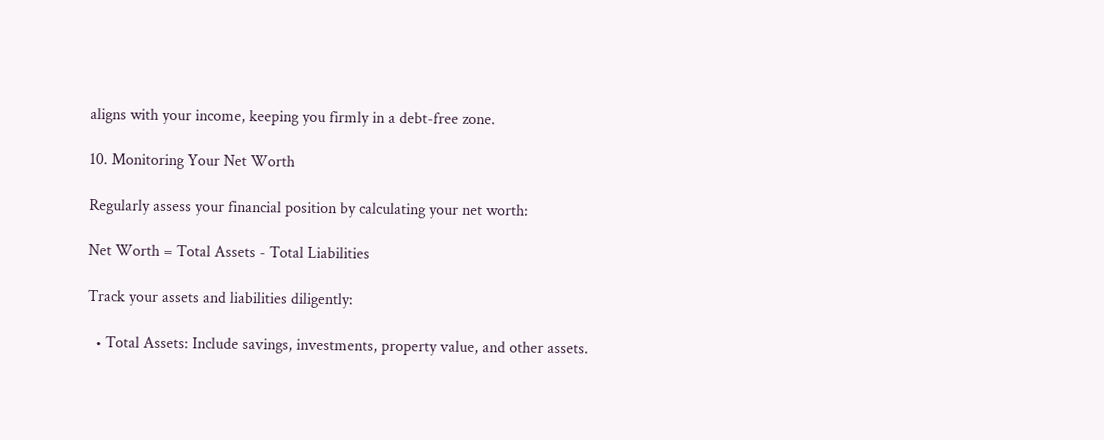aligns with your income, keeping you firmly in a debt-free zone.

10. Monitoring Your Net Worth

Regularly assess your financial position by calculating your net worth:

Net Worth = Total Assets - Total Liabilities

Track your assets and liabilities diligently:

  • Total Assets: Include savings, investments, property value, and other assets.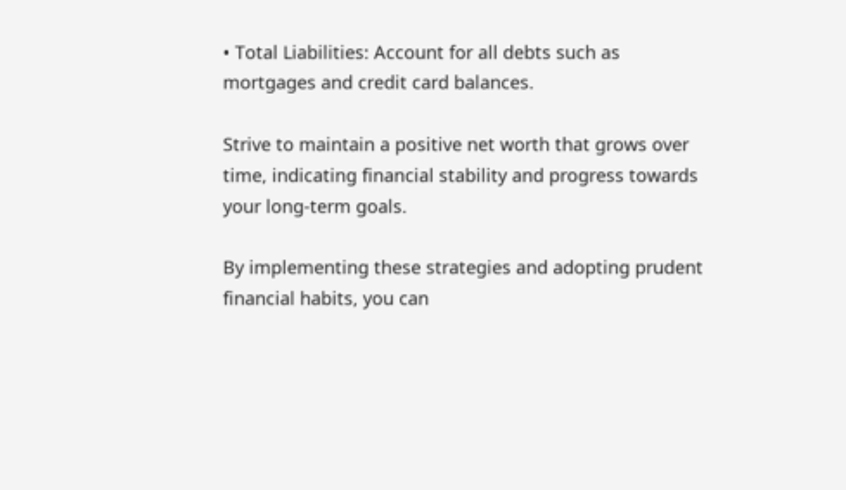• Total Liabilities: Account for all debts such as mortgages and credit card balances.

Strive to maintain a positive net worth that grows over time, indicating financial stability and progress towards your long-term goals.

By implementing these strategies and adopting prudent financial habits, you can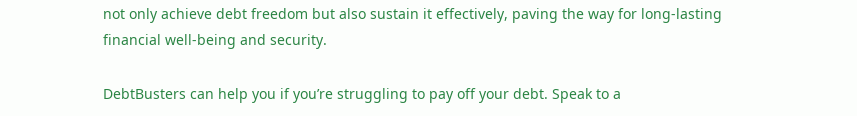not only achieve debt freedom but also sustain it effectively, paving the way for long-lasting financial well-being and security.

DebtBusters can help you if you’re struggling to pay off your debt. Speak to a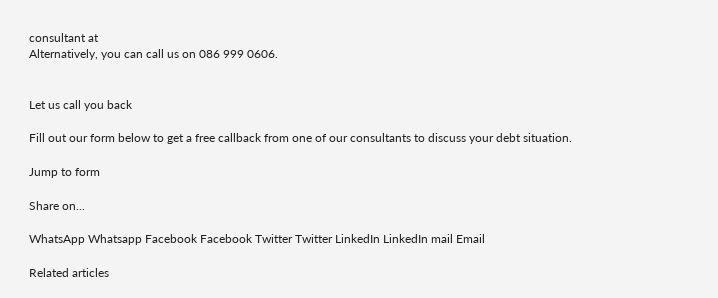consultant at
Alternatively, you can call us on 086 999 0606.


Let us call you back

Fill out our form below to get a free callback from one of our consultants to discuss your debt situation.

Jump to form

Share on...

WhatsApp Whatsapp Facebook Facebook Twitter Twitter LinkedIn LinkedIn mail Email

Related articles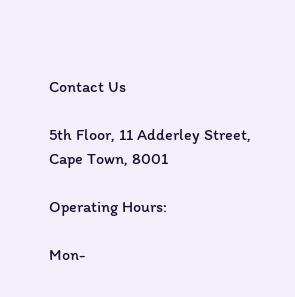Contact Us

5th Floor, 11 Adderley Street, Cape Town, 8001

Operating Hours:

Mon-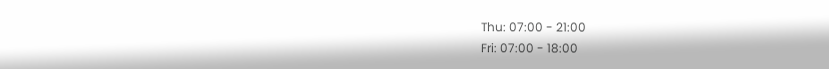Thu: 07:00 - 21:00
Fri: 07:00 - 18:00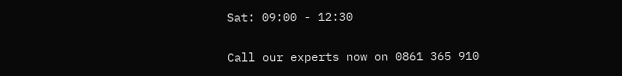Sat: 09:00 - 12:30

Call our experts now on 0861 365 910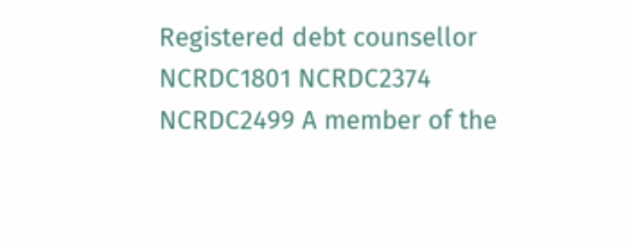Registered debt counsellor NCRDC1801 NCRDC2374 NCRDC2499 A member of the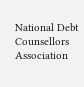National Debt Counsellors Association